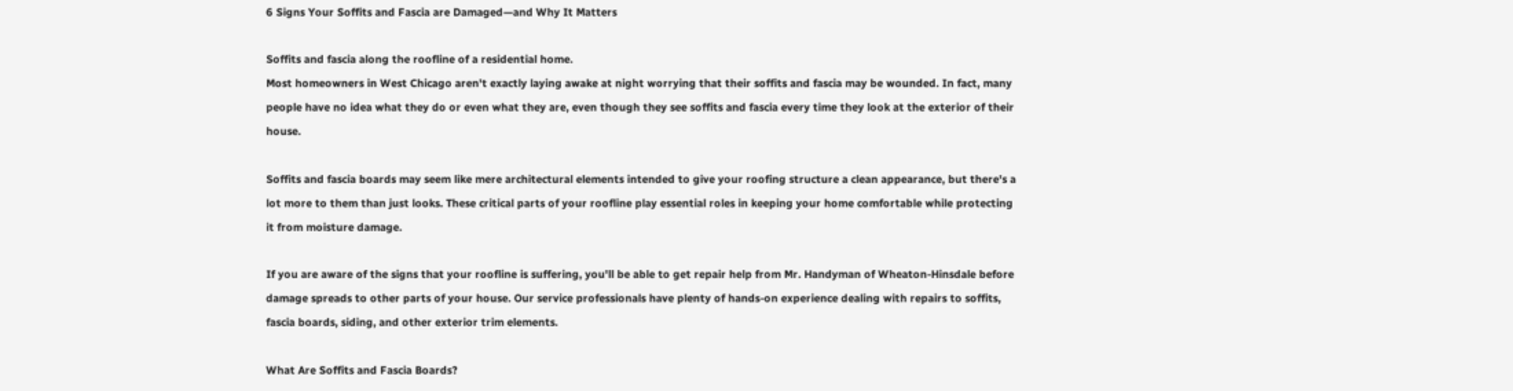6 Signs Your Soffits and Fascia are Damaged—and Why It Matters

Soffits and fascia along the roofline of a residential home.
Most homeowners in West Chicago aren't exactly laying awake at night worrying that their soffits and fascia may be wounded. In fact, many people have no idea what they do or even what they are, even though they see soffits and fascia every time they look at the exterior of their house.

Soffits and fascia boards may seem like mere architectural elements intended to give your roofing structure a clean appearance, but there's a lot more to them than just looks. These critical parts of your roofline play essential roles in keeping your home comfortable while protecting it from moisture damage.

If you are aware of the signs that your roofline is suffering, you'll be able to get repair help from Mr. Handyman of Wheaton-Hinsdale before damage spreads to other parts of your house. Our service professionals have plenty of hands-on experience dealing with repairs to soffits, fascia boards, siding, and other exterior trim elements.

What Are Soffits and Fascia Boards?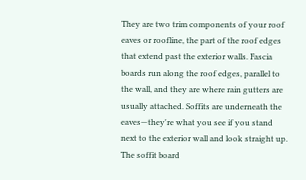They are two trim components of your roof eaves or roofline, the part of the roof edges that extend past the exterior walls. Fascia boards run along the roof edges, parallel to the wall, and they are where rain gutters are usually attached. Soffits are underneath the eaves—they're what you see if you stand next to the exterior wall and look straight up. The soffit board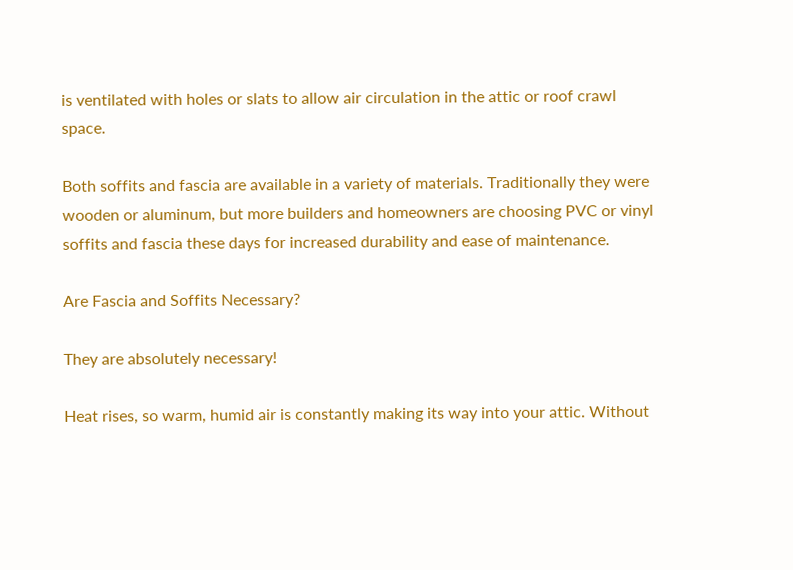is ventilated with holes or slats to allow air circulation in the attic or roof crawl space.

Both soffits and fascia are available in a variety of materials. Traditionally they were wooden or aluminum, but more builders and homeowners are choosing PVC or vinyl soffits and fascia these days for increased durability and ease of maintenance.

Are Fascia and Soffits Necessary?

They are absolutely necessary!

Heat rises, so warm, humid air is constantly making its way into your attic. Without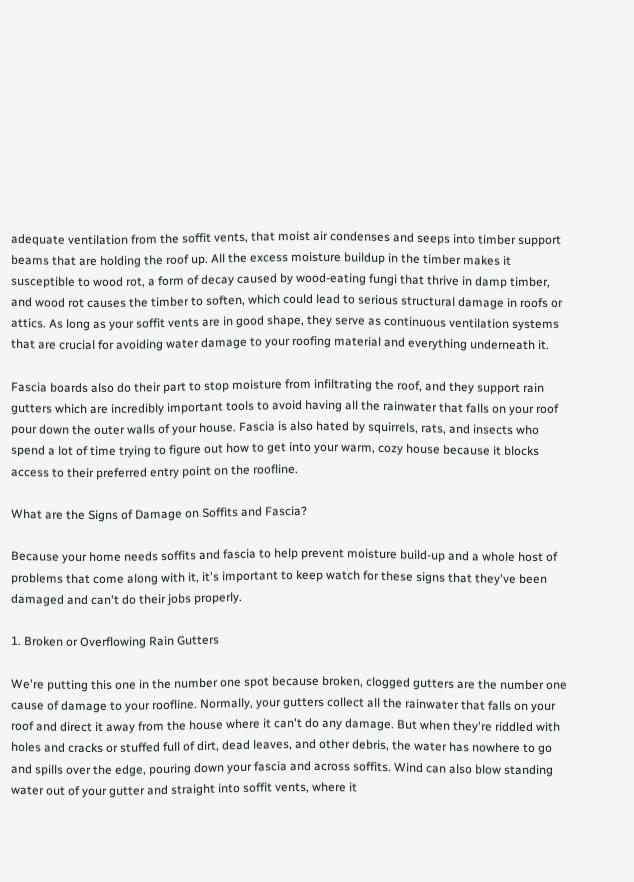adequate ventilation from the soffit vents, that moist air condenses and seeps into timber support beams that are holding the roof up. All the excess moisture buildup in the timber makes it susceptible to wood rot, a form of decay caused by wood-eating fungi that thrive in damp timber, and wood rot causes the timber to soften, which could lead to serious structural damage in roofs or attics. As long as your soffit vents are in good shape, they serve as continuous ventilation systems that are crucial for avoiding water damage to your roofing material and everything underneath it.

Fascia boards also do their part to stop moisture from infiltrating the roof, and they support rain gutters which are incredibly important tools to avoid having all the rainwater that falls on your roof pour down the outer walls of your house. Fascia is also hated by squirrels, rats, and insects who spend a lot of time trying to figure out how to get into your warm, cozy house because it blocks access to their preferred entry point on the roofline.

What are the Signs of Damage on Soffits and Fascia?

Because your home needs soffits and fascia to help prevent moisture build-up and a whole host of problems that come along with it, it's important to keep watch for these signs that they've been damaged and can't do their jobs properly.

1. Broken or Overflowing Rain Gutters

We're putting this one in the number one spot because broken, clogged gutters are the number one cause of damage to your roofline. Normally, your gutters collect all the rainwater that falls on your roof and direct it away from the house where it can't do any damage. But when they're riddled with holes and cracks or stuffed full of dirt, dead leaves, and other debris, the water has nowhere to go and spills over the edge, pouring down your fascia and across soffits. Wind can also blow standing water out of your gutter and straight into soffit vents, where it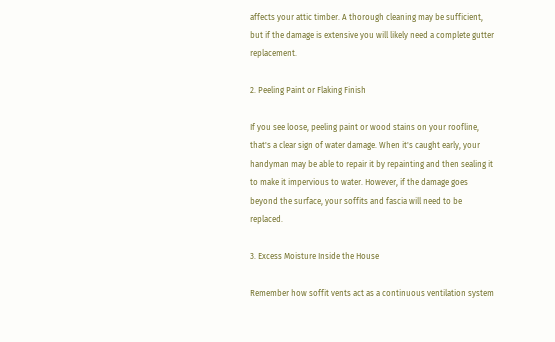affects your attic timber. A thorough cleaning may be sufficient, but if the damage is extensive you will likely need a complete gutter replacement.

2. Peeling Paint or Flaking Finish

If you see loose, peeling paint or wood stains on your roofline, that's a clear sign of water damage. When it's caught early, your handyman may be able to repair it by repainting and then sealing it to make it impervious to water. However, if the damage goes beyond the surface, your soffits and fascia will need to be replaced.

3. Excess Moisture Inside the House

Remember how soffit vents act as a continuous ventilation system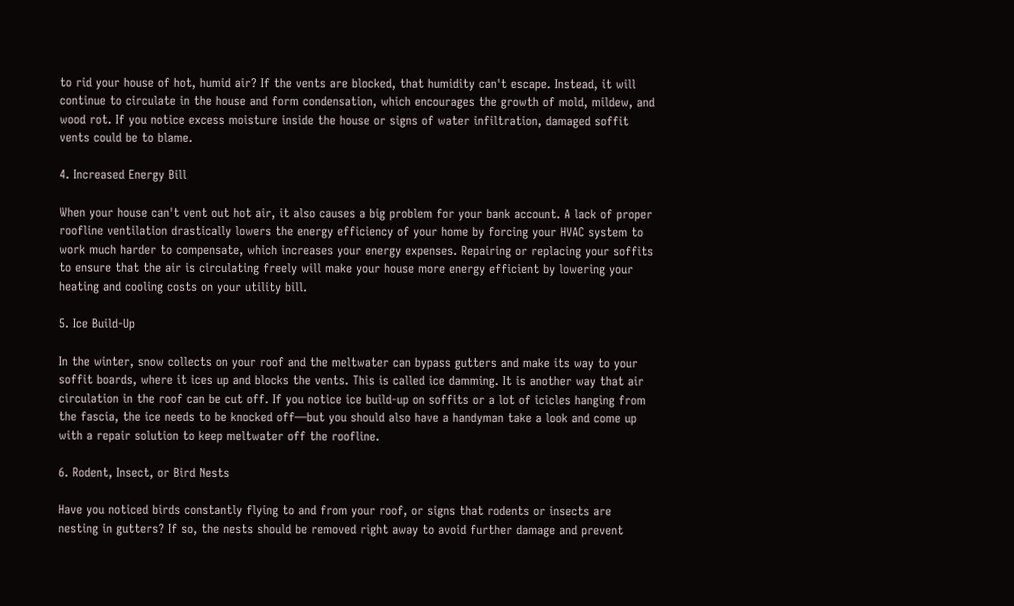to rid your house of hot, humid air? If the vents are blocked, that humidity can't escape. Instead, it will continue to circulate in the house and form condensation, which encourages the growth of mold, mildew, and wood rot. If you notice excess moisture inside the house or signs of water infiltration, damaged soffit vents could be to blame.

4. Increased Energy Bill

When your house can't vent out hot air, it also causes a big problem for your bank account. A lack of proper roofline ventilation drastically lowers the energy efficiency of your home by forcing your HVAC system to work much harder to compensate, which increases your energy expenses. Repairing or replacing your soffits to ensure that the air is circulating freely will make your house more energy efficient by lowering your heating and cooling costs on your utility bill.

5. Ice Build-Up

In the winter, snow collects on your roof and the meltwater can bypass gutters and make its way to your soffit boards, where it ices up and blocks the vents. This is called ice damming. It is another way that air circulation in the roof can be cut off. If you notice ice build-up on soffits or a lot of icicles hanging from the fascia, the ice needs to be knocked off—but you should also have a handyman take a look and come up with a repair solution to keep meltwater off the roofline.

6. Rodent, Insect, or Bird Nests

Have you noticed birds constantly flying to and from your roof, or signs that rodents or insects are nesting in gutters? If so, the nests should be removed right away to avoid further damage and prevent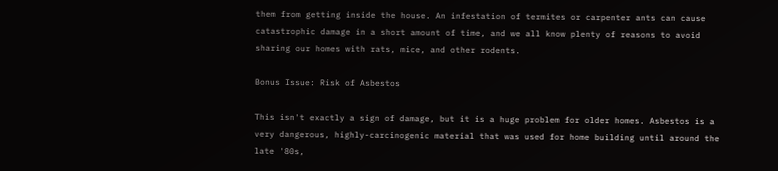them from getting inside the house. An infestation of termites or carpenter ants can cause catastrophic damage in a short amount of time, and we all know plenty of reasons to avoid sharing our homes with rats, mice, and other rodents.

Bonus Issue: Risk of Asbestos

This isn't exactly a sign of damage, but it is a huge problem for older homes. Asbestos is a very dangerous, highly-carcinogenic material that was used for home building until around the late '80s,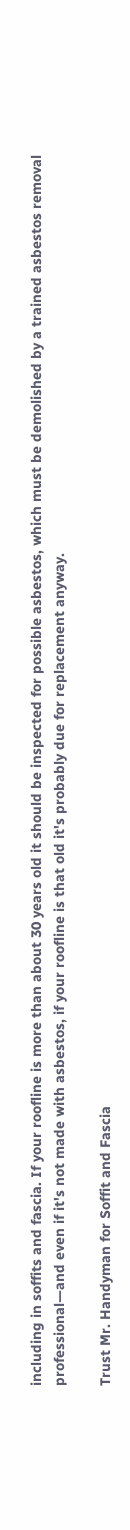including in soffits and fascia. If your roofline is more than about 30 years old it should be inspected for possible asbestos, which must be demolished by a trained asbestos removal professional—and even if it's not made with asbestos, if your roofline is that old it's probably due for replacement anyway.

Trust Mr. Handyman for Soffit and Fascia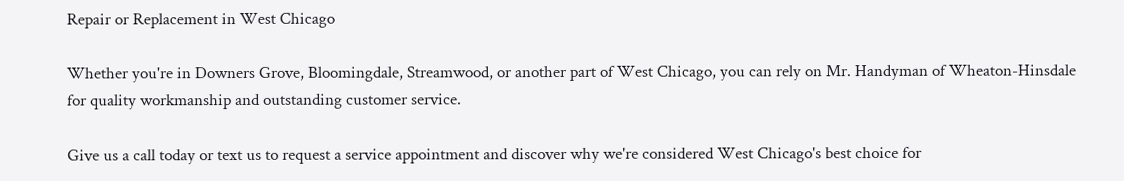Repair or Replacement in West Chicago

Whether you're in Downers Grove, Bloomingdale, Streamwood, or another part of West Chicago, you can rely on Mr. Handyman of Wheaton-Hinsdale for quality workmanship and outstanding customer service.

Give us a call today or text us to request a service appointment and discover why we're considered West Chicago's best choice for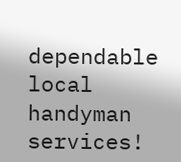dependable local handyman services!